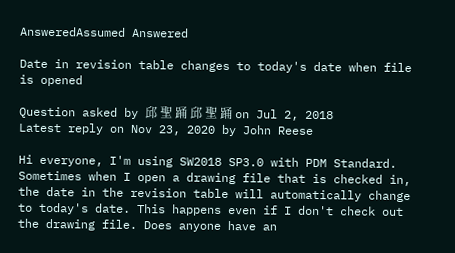AnsweredAssumed Answered

Date in revision table changes to today's date when file is opened

Question asked by 邱 聖 踊 邱 聖 踊 on Jul 2, 2018
Latest reply on Nov 23, 2020 by John Reese

Hi everyone, I'm using SW2018 SP3.0 with PDM Standard. Sometimes when I open a drawing file that is checked in, the date in the revision table will automatically change to today's date. This happens even if I don't check out the drawing file. Does anyone have an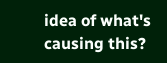idea of what's causing this?